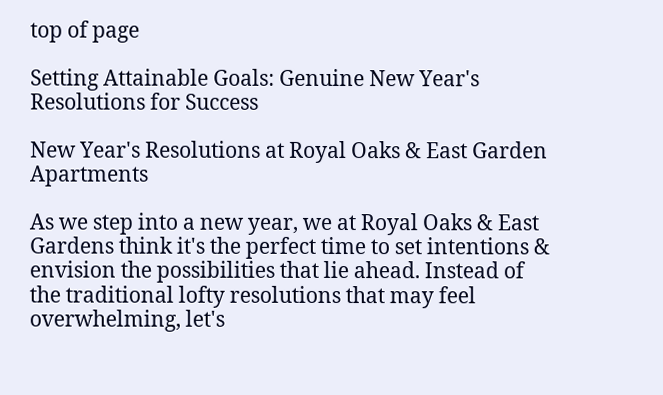top of page

Setting Attainable Goals: Genuine New Year's Resolutions for Success

New Year's Resolutions at Royal Oaks & East Garden Apartments

As we step into a new year, we at Royal Oaks & East Gardens think it's the perfect time to set intentions & envision the possibilities that lie ahead. Instead of the traditional lofty resolutions that may feel overwhelming, let's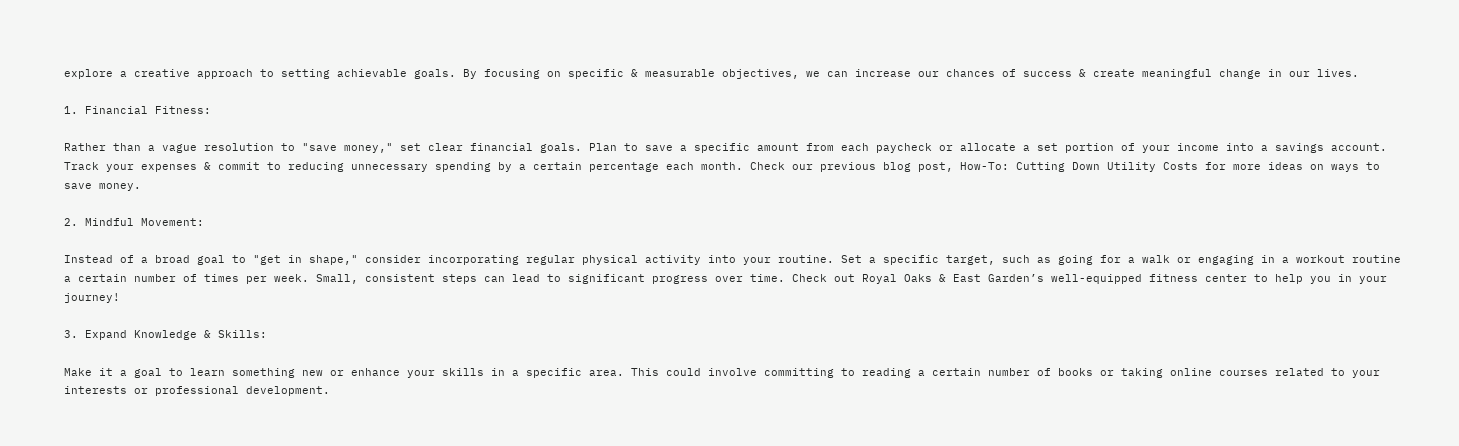explore a creative approach to setting achievable goals. By focusing on specific & measurable objectives, we can increase our chances of success & create meaningful change in our lives.

1. Financial Fitness:

Rather than a vague resolution to "save money," set clear financial goals. Plan to save a specific amount from each paycheck or allocate a set portion of your income into a savings account. Track your expenses & commit to reducing unnecessary spending by a certain percentage each month. Check our previous blog post, How-To: Cutting Down Utility Costs for more ideas on ways to save money.

2. Mindful Movement:

Instead of a broad goal to "get in shape," consider incorporating regular physical activity into your routine. Set a specific target, such as going for a walk or engaging in a workout routine a certain number of times per week. Small, consistent steps can lead to significant progress over time. Check out Royal Oaks & East Garden’s well-equipped fitness center to help you in your journey!

3. Expand Knowledge & Skills:

Make it a goal to learn something new or enhance your skills in a specific area. This could involve committing to reading a certain number of books or taking online courses related to your interests or professional development.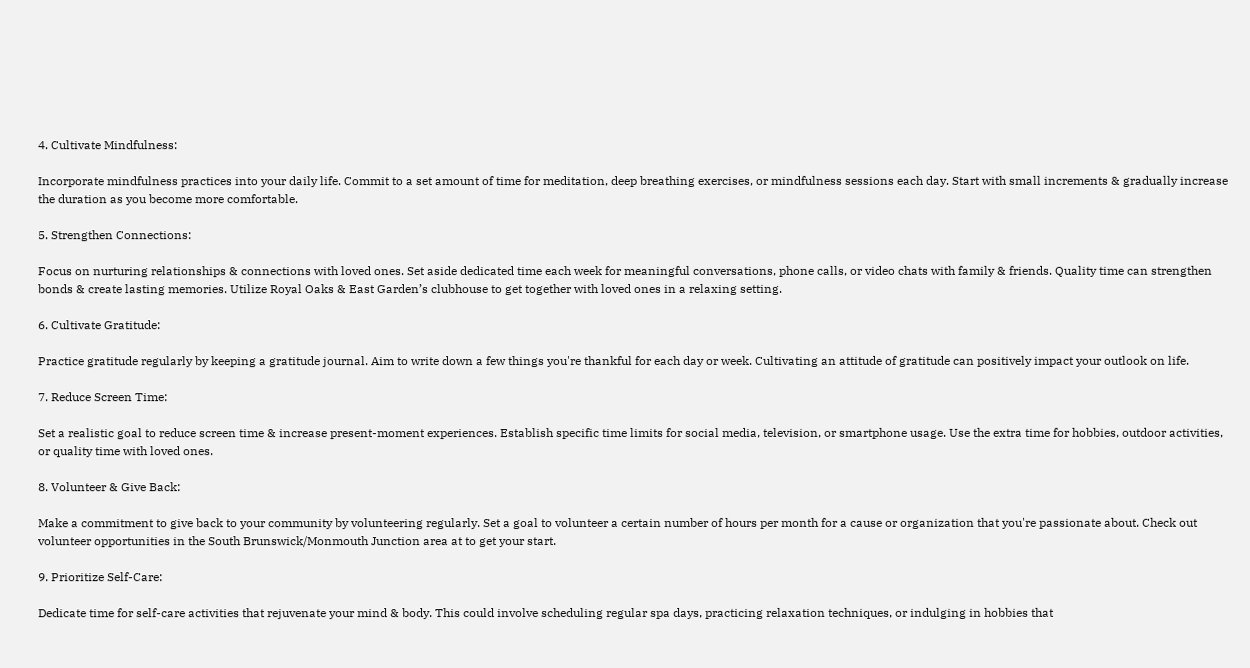4. Cultivate Mindfulness:

Incorporate mindfulness practices into your daily life. Commit to a set amount of time for meditation, deep breathing exercises, or mindfulness sessions each day. Start with small increments & gradually increase the duration as you become more comfortable.

5. Strengthen Connections:

Focus on nurturing relationships & connections with loved ones. Set aside dedicated time each week for meaningful conversations, phone calls, or video chats with family & friends. Quality time can strengthen bonds & create lasting memories. Utilize Royal Oaks & East Garden’s clubhouse to get together with loved ones in a relaxing setting.

6. Cultivate Gratitude:

Practice gratitude regularly by keeping a gratitude journal. Aim to write down a few things you're thankful for each day or week. Cultivating an attitude of gratitude can positively impact your outlook on life.

7. Reduce Screen Time:

Set a realistic goal to reduce screen time & increase present-moment experiences. Establish specific time limits for social media, television, or smartphone usage. Use the extra time for hobbies, outdoor activities, or quality time with loved ones.

8. Volunteer & Give Back:

Make a commitment to give back to your community by volunteering regularly. Set a goal to volunteer a certain number of hours per month for a cause or organization that you're passionate about. Check out volunteer opportunities in the South Brunswick/Monmouth Junction area at to get your start.

9. Prioritize Self-Care:

Dedicate time for self-care activities that rejuvenate your mind & body. This could involve scheduling regular spa days, practicing relaxation techniques, or indulging in hobbies that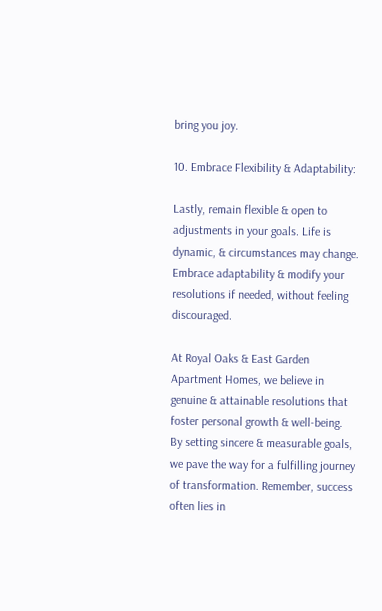bring you joy.

10. Embrace Flexibility & Adaptability:

Lastly, remain flexible & open to adjustments in your goals. Life is dynamic, & circumstances may change. Embrace adaptability & modify your resolutions if needed, without feeling discouraged.

At Royal Oaks & East Garden Apartment Homes, we believe in genuine & attainable resolutions that foster personal growth & well-being. By setting sincere & measurable goals, we pave the way for a fulfilling journey of transformation. Remember, success often lies in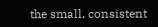the small, consistent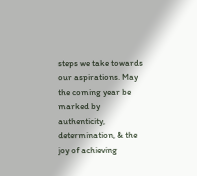steps we take towards our aspirations. May the coming year be marked by authenticity, determination, & the joy of achieving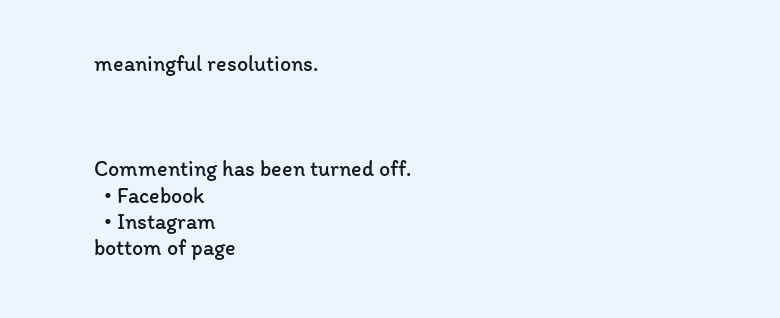meaningful resolutions.



Commenting has been turned off.
  • Facebook
  • Instagram
bottom of page